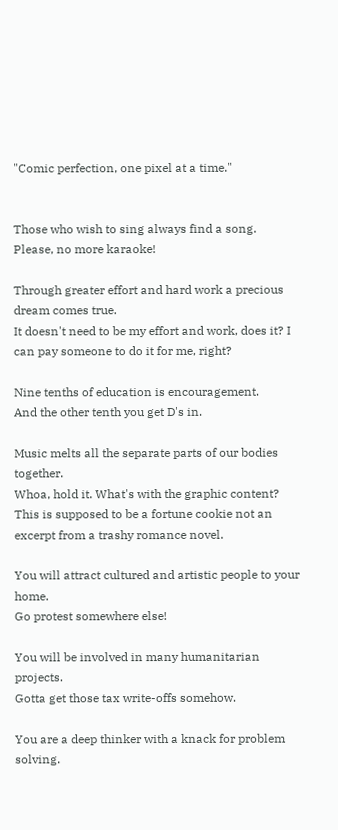"Comic perfection, one pixel at a time."


Those who wish to sing always find a song.
Please, no more karaoke!

Through greater effort and hard work a precious dream comes true.
It doesn't need to be my effort and work, does it? I can pay someone to do it for me, right?

Nine tenths of education is encouragement.
And the other tenth you get D's in.

Music melts all the separate parts of our bodies together.
Whoa, hold it. What's with the graphic content? This is supposed to be a fortune cookie not an excerpt from a trashy romance novel.

You will attract cultured and artistic people to your home.
Go protest somewhere else!

You will be involved in many humanitarian projects.
Gotta get those tax write-offs somehow.

You are a deep thinker with a knack for problem solving.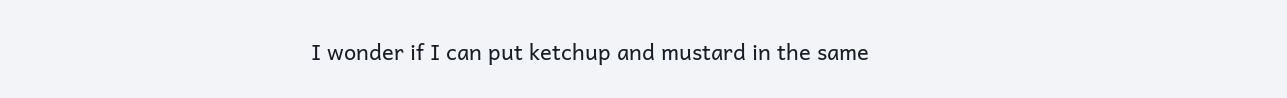I wonder if I can put ketchup and mustard in the same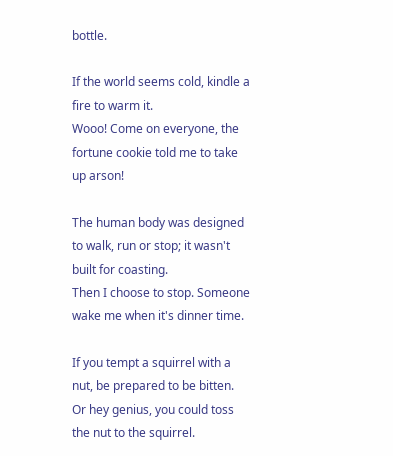bottle.

If the world seems cold, kindle a fire to warm it.
Wooo! Come on everyone, the fortune cookie told me to take up arson!

The human body was designed to walk, run or stop; it wasn't built for coasting.
Then I choose to stop. Someone wake me when it's dinner time.

If you tempt a squirrel with a nut, be prepared to be bitten.
Or hey genius, you could toss the nut to the squirrel.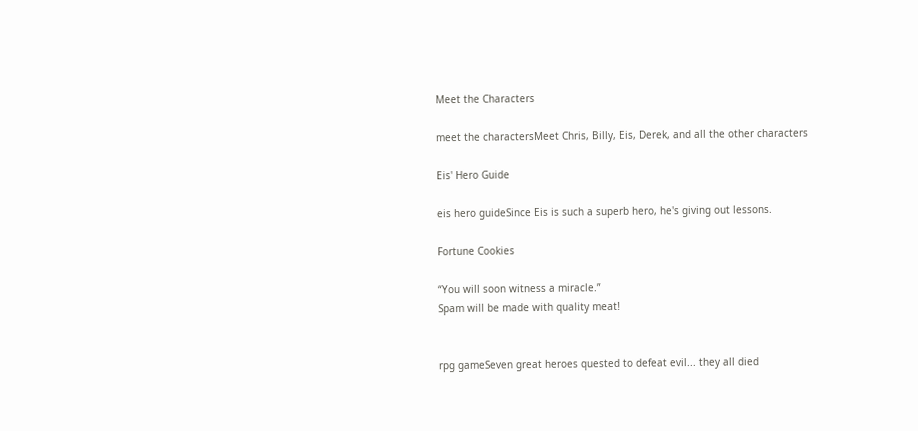Meet the Characters

meet the charactersMeet Chris, Billy, Eis, Derek, and all the other characters

Eis' Hero Guide

eis hero guideSince Eis is such a superb hero, he's giving out lessons.

Fortune Cookies

“You will soon witness a miracle.”
Spam will be made with quality meat!


rpg gameSeven great heroes quested to defeat evil... they all died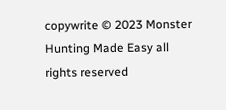copywrite © 2023 Monster Hunting Made Easy all rights reserved